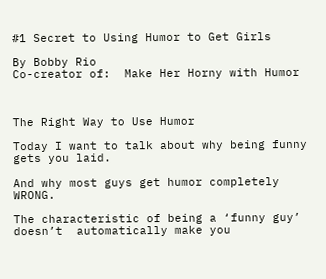#1 Secret to Using Humor to Get Girls

By Bobby Rio
Co-creator of:  Make Her Horny with Humor



The Right Way to Use Humor

Today I want to talk about why being funny gets you laid.

And why most guys get humor completely WRONG.

The characteristic of being a ‘funny guy’ doesn’t  automatically make you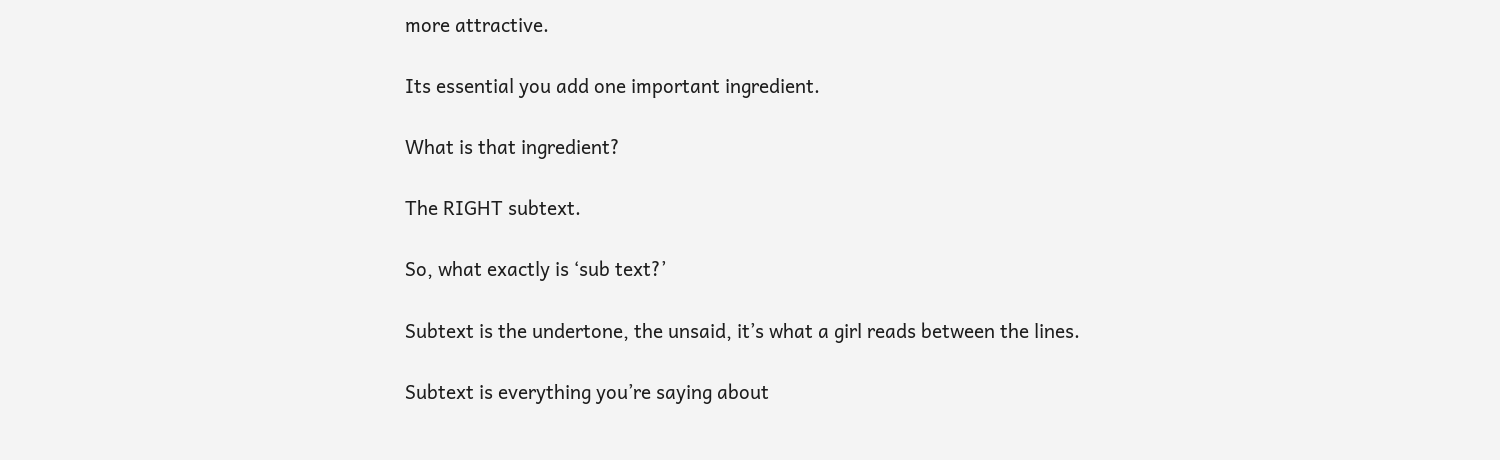more attractive.

Its essential you add one important ingredient.

What is that ingredient?

The RIGHT subtext.

So, what exactly is ‘sub text?’

Subtext is the undertone, the unsaid, it’s what a girl reads between the lines.

Subtext is everything you’re saying about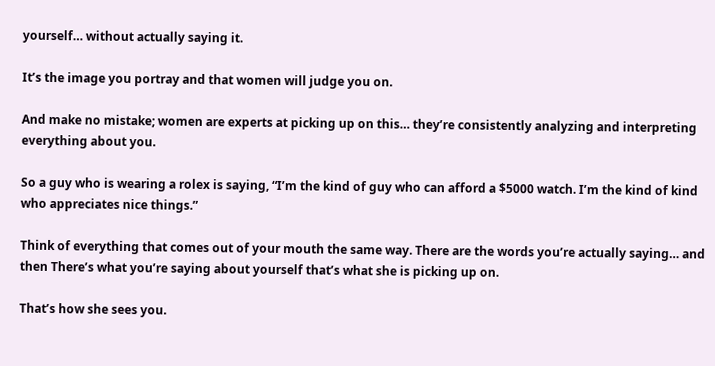yourself… without actually saying it.

It’s the image you portray and that women will judge you on.

And make no mistake; women are experts at picking up on this… they’re consistently analyzing and interpreting everything about you.

So a guy who is wearing a rolex is saying, “I’m the kind of guy who can afford a $5000 watch. I’m the kind of kind who appreciates nice things.”

Think of everything that comes out of your mouth the same way. There are the words you’re actually saying… and then There’s what you’re saying about yourself that’s what she is picking up on.

That’s how she sees you.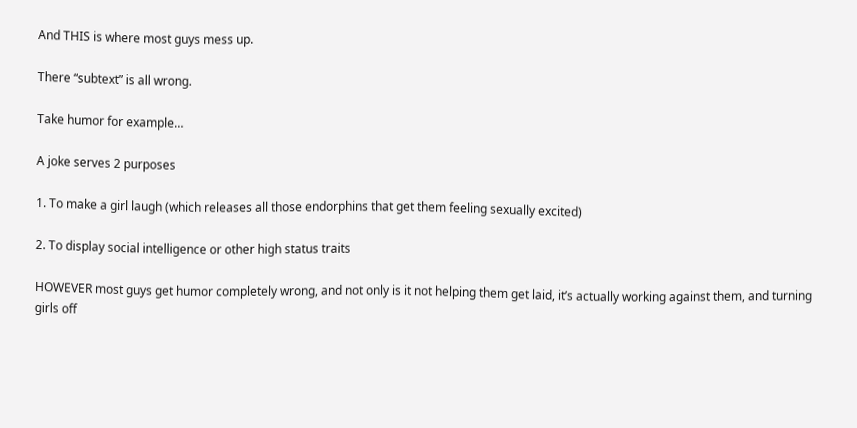And THIS is where most guys mess up.

There “subtext” is all wrong.

Take humor for example…

A joke serves 2 purposes

1. To make a girl laugh (which releases all those endorphins that get them feeling sexually excited)

2. To display social intelligence or other high status traits

HOWEVER most guys get humor completely wrong, and not only is it not helping them get laid, it’s actually working against them, and turning girls off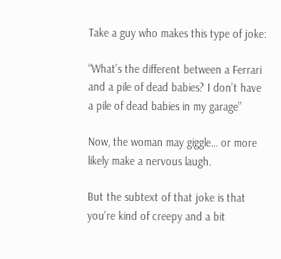Take a guy who makes this type of joke:

“What’s the different between a Ferrari and a pile of dead babies? I don’t have a pile of dead babies in my garage”

Now, the woman may giggle… or more likely make a nervous laugh.

But the subtext of that joke is that you’re kind of creepy and a bit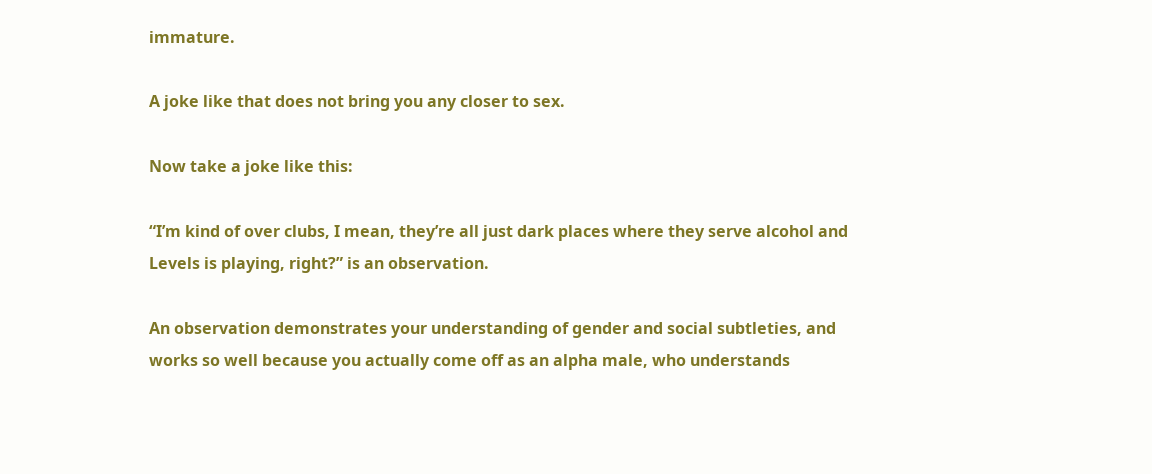immature.

A joke like that does not bring you any closer to sex.

Now take a joke like this:

“I’m kind of over clubs, I mean, they’re all just dark places where they serve alcohol and Levels is playing, right?” is an observation.

An observation demonstrates your understanding of gender and social subtleties, and works so well because you actually come off as an alpha male, who understands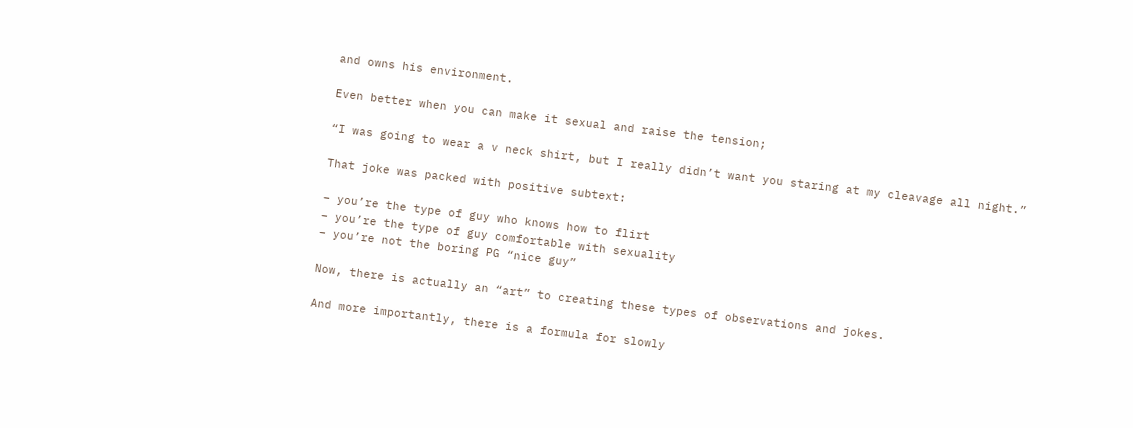and owns his environment.

Even better when you can make it sexual and raise the tension;

“I was going to wear a v neck shirt, but I really didn’t want you staring at my cleavage all night.”

That joke was packed with positive subtext:

– you’re the type of guy who knows how to flirt
– you’re the type of guy comfortable with sexuality
– you’re not the boring PG “nice guy”

Now, there is actually an “art” to creating these types of observations and jokes.

And more importantly, there is a formula for slowly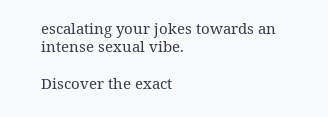escalating your jokes towards an intense sexual vibe.

Discover the exact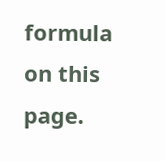formula on this page.